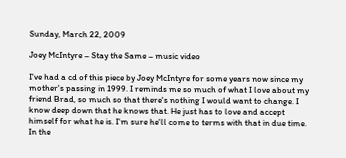Sunday, March 22, 2009

Joey McIntyre – Stay the Same – music video

I've had a cd of this piece by Joey McIntyre for some years now since my mother's passing in 1999. I reminds me so much of what I love about my friend Brad, so much so that there's nothing I would want to change. I know deep down that he knows that. He just has to love and accept himself for what he is. I'm sure he'll come to terms with that in due time. In the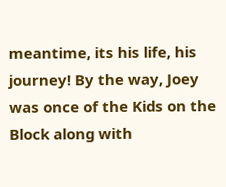meantime, its his life, his journey! By the way, Joey was once of the Kids on the Block along with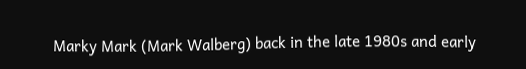Marky Mark (Mark Walberg) back in the late 1980s and early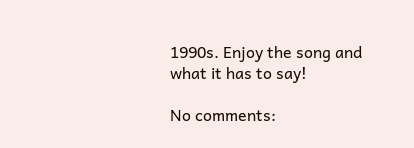1990s. Enjoy the song and what it has to say!

No comments: